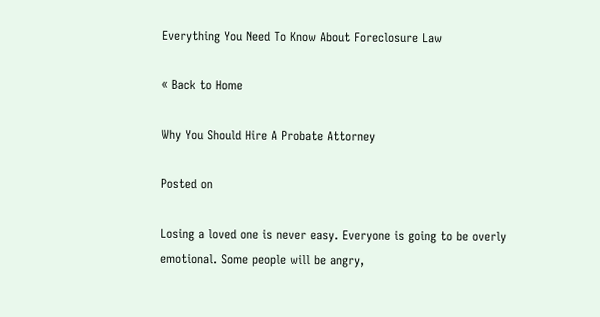Everything You Need To Know About Foreclosure Law

« Back to Home

Why You Should Hire A Probate Attorney

Posted on

Losing a loved one is never easy. Everyone is going to be overly emotional. Some people will be angry,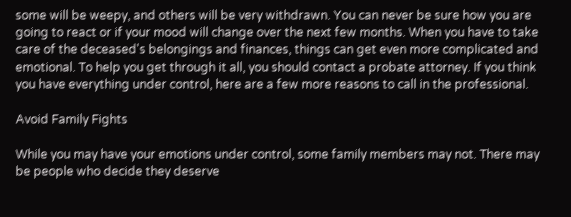some will be weepy, and others will be very withdrawn. You can never be sure how you are going to react or if your mood will change over the next few months. When you have to take care of the deceased's belongings and finances, things can get even more complicated and emotional. To help you get through it all, you should contact a probate attorney. If you think you have everything under control, here are a few more reasons to call in the professional.

Avoid Family Fights

While you may have your emotions under control, some family members may not. There may be people who decide they deserve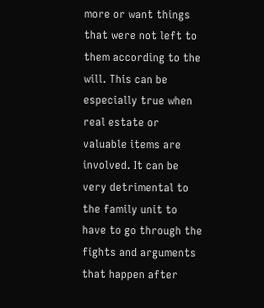more or want things that were not left to them according to the will. This can be especially true when real estate or valuable items are involved. It can be very detrimental to the family unit to have to go through the fights and arguments that happen after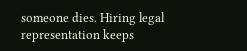someone dies. Hiring legal representation keeps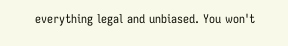everything legal and unbiased. You won't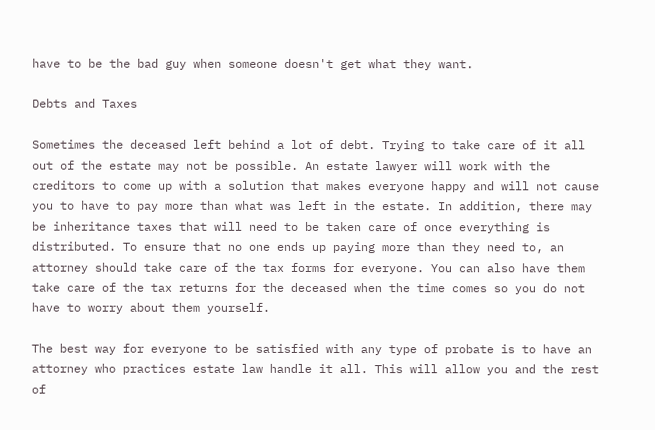have to be the bad guy when someone doesn't get what they want.

Debts and Taxes

Sometimes the deceased left behind a lot of debt. Trying to take care of it all out of the estate may not be possible. An estate lawyer will work with the creditors to come up with a solution that makes everyone happy and will not cause you to have to pay more than what was left in the estate. In addition, there may be inheritance taxes that will need to be taken care of once everything is distributed. To ensure that no one ends up paying more than they need to, an attorney should take care of the tax forms for everyone. You can also have them take care of the tax returns for the deceased when the time comes so you do not have to worry about them yourself.

The best way for everyone to be satisfied with any type of probate is to have an attorney who practices estate law handle it all. This will allow you and the rest of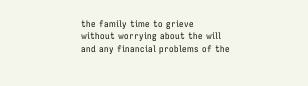the family time to grieve without worrying about the will and any financial problems of the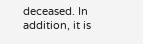deceased. In addition, it is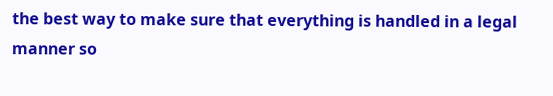the best way to make sure that everything is handled in a legal manner so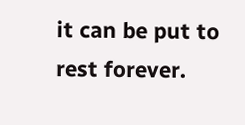it can be put to rest forever.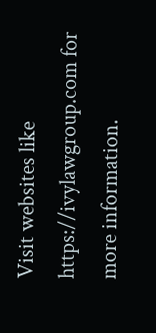Visit websites like https://ivylawgroup.com for more information.